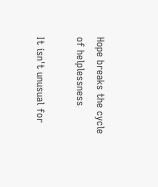Hope breaks the cycle of helplessness

It isn't unusual for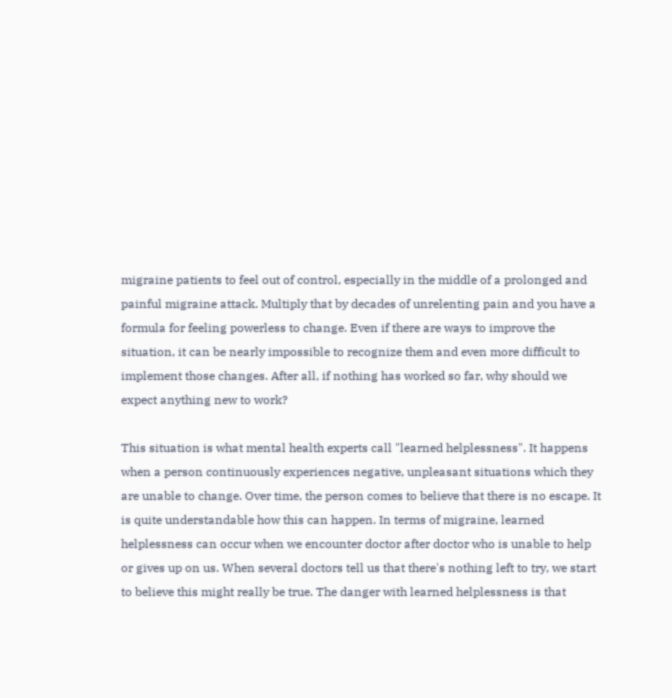migraine patients to feel out of control, especially in the middle of a prolonged and painful migraine attack. Multiply that by decades of unrelenting pain and you have a formula for feeling powerless to change. Even if there are ways to improve the situation, it can be nearly impossible to recognize them and even more difficult to implement those changes. After all, if nothing has worked so far, why should we expect anything new to work?

This situation is what mental health experts call "learned helplessness". It happens when a person continuously experiences negative, unpleasant situations which they are unable to change. Over time, the person comes to believe that there is no escape. It is quite understandable how this can happen. In terms of migraine, learned helplessness can occur when we encounter doctor after doctor who is unable to help or gives up on us. When several doctors tell us that there's nothing left to try, we start to believe this might really be true. The danger with learned helplessness is that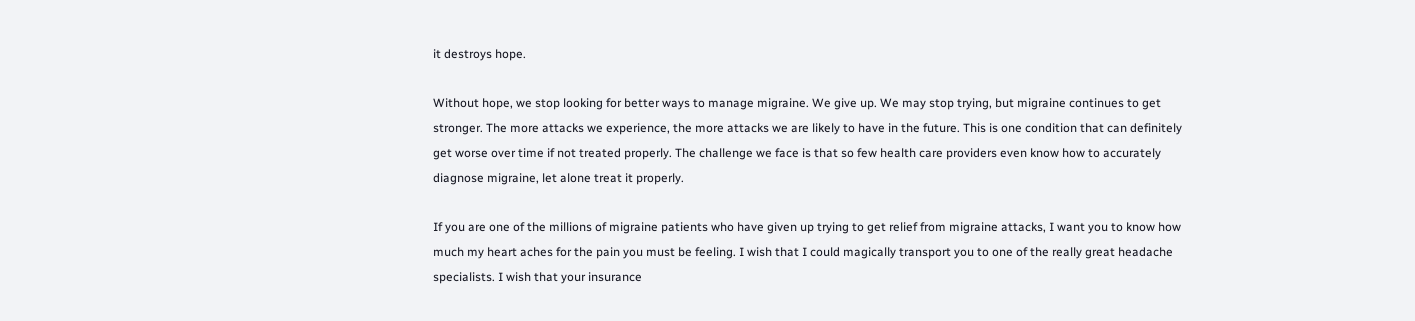it destroys hope.

Without hope, we stop looking for better ways to manage migraine. We give up. We may stop trying, but migraine continues to get stronger. The more attacks we experience, the more attacks we are likely to have in the future. This is one condition that can definitely get worse over time if not treated properly. The challenge we face is that so few health care providers even know how to accurately diagnose migraine, let alone treat it properly.

If you are one of the millions of migraine patients who have given up trying to get relief from migraine attacks, I want you to know how much my heart aches for the pain you must be feeling. I wish that I could magically transport you to one of the really great headache specialists. I wish that your insurance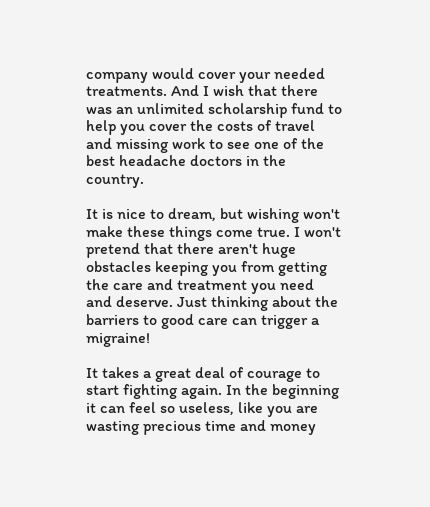company would cover your needed treatments. And I wish that there was an unlimited scholarship fund to help you cover the costs of travel and missing work to see one of the best headache doctors in the country.

It is nice to dream, but wishing won't make these things come true. I won't pretend that there aren't huge obstacles keeping you from getting the care and treatment you need and deserve. Just thinking about the barriers to good care can trigger a migraine!

It takes a great deal of courage to start fighting again. In the beginning it can feel so useless, like you are wasting precious time and money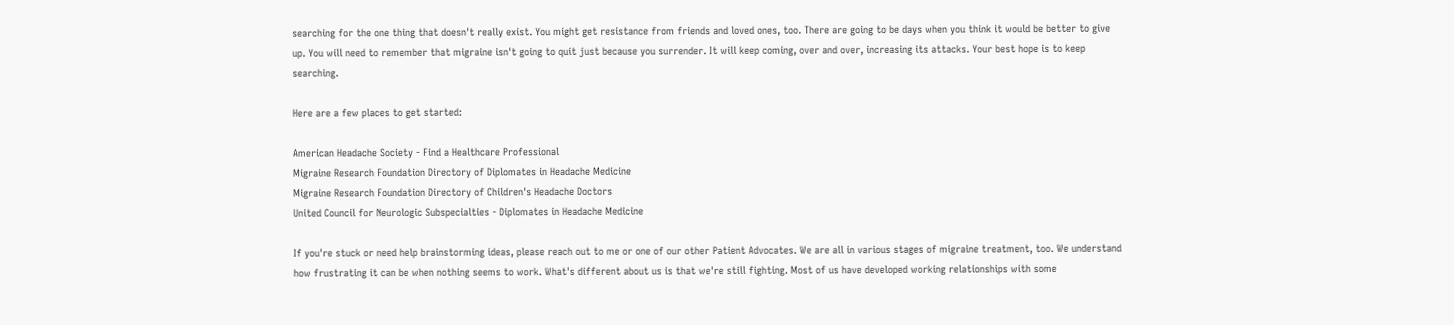searching for the one thing that doesn't really exist. You might get resistance from friends and loved ones, too. There are going to be days when you think it would be better to give up. You will need to remember that migraine isn't going to quit just because you surrender. It will keep coming, over and over, increasing its attacks. Your best hope is to keep searching.

Here are a few places to get started:

American Headache Society - Find a Healthcare Professional
Migraine Research Foundation Directory of Diplomates in Headache Medicine
Migraine Research Foundation Directory of Children's Headache Doctors
United Council for Neurologic Subspecialties - Diplomates in Headache Medicine

If you're stuck or need help brainstorming ideas, please reach out to me or one of our other Patient Advocates. We are all in various stages of migraine treatment, too. We understand how frustrating it can be when nothing seems to work. What's different about us is that we're still fighting. Most of us have developed working relationships with some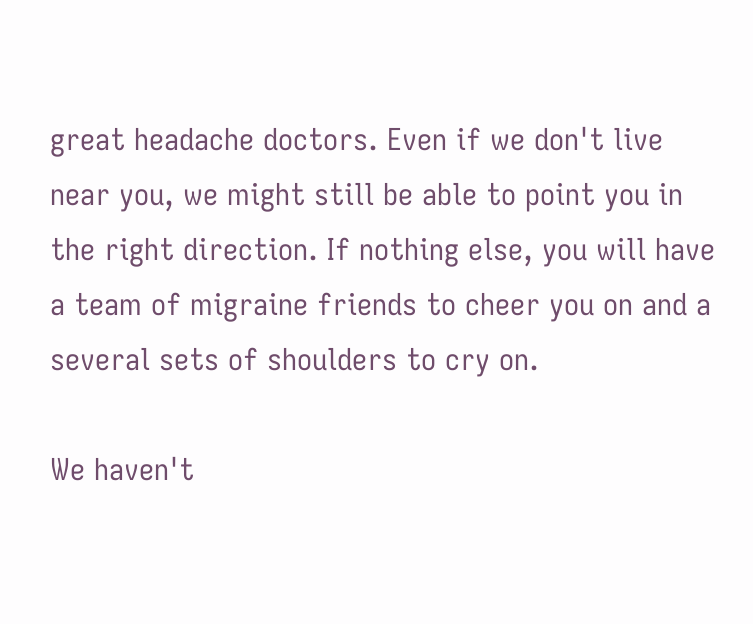great headache doctors. Even if we don't live near you, we might still be able to point you in the right direction. If nothing else, you will have a team of migraine friends to cheer you on and a several sets of shoulders to cry on.

We haven't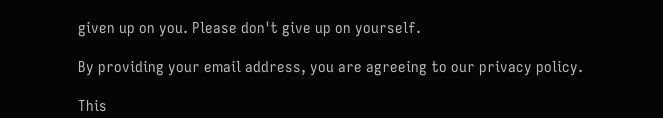given up on you. Please don't give up on yourself.

By providing your email address, you are agreeing to our privacy policy.

This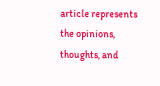article represents the opinions, thoughts, and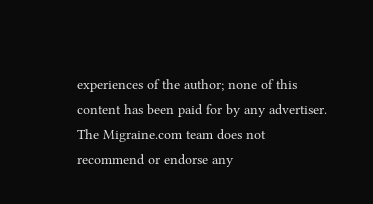experiences of the author; none of this content has been paid for by any advertiser. The Migraine.com team does not recommend or endorse any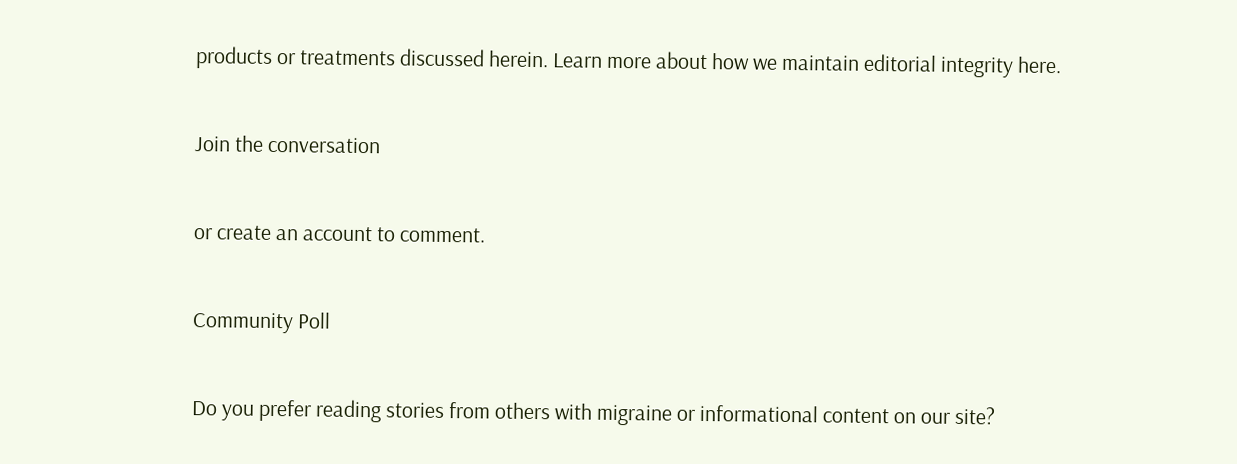products or treatments discussed herein. Learn more about how we maintain editorial integrity here.

Join the conversation

or create an account to comment.

Community Poll

Do you prefer reading stories from others with migraine or informational content on our site?